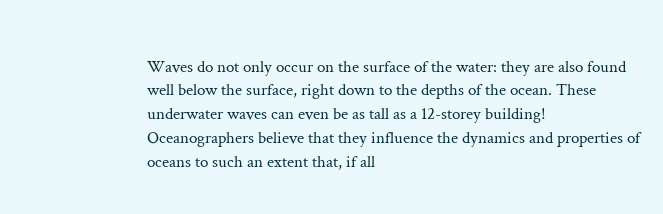Waves do not only occur on the surface of the water: they are also found well below the surface, right down to the depths of the ocean. These underwater waves can even be as tall as a 12-storey building! Oceanographers believe that they influence the dynamics and properties of oceans to such an extent that, if all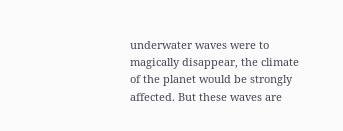underwater waves were to magically disappear, the climate of the planet would be strongly affected. But these waves are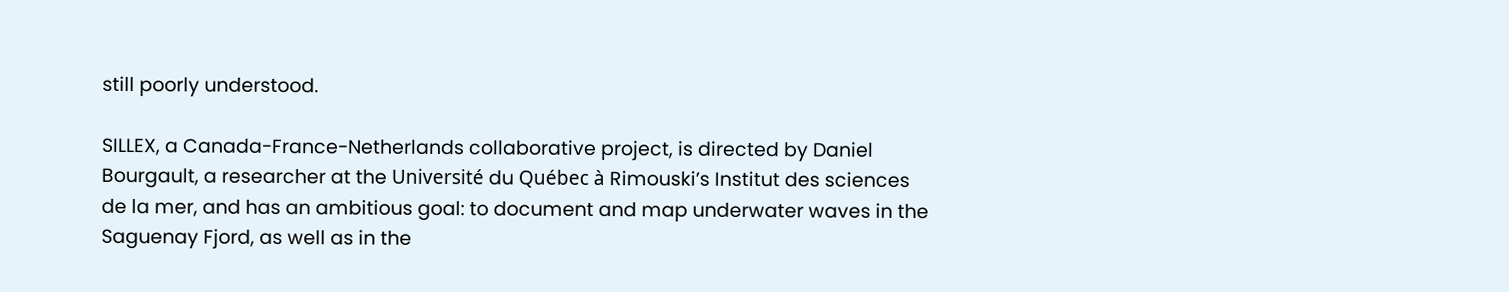still poorly understood.

SILLEX, a Canada-France-Netherlands collaborative project, is directed by Daniel Bourgault, a researcher at the Université du Québec à Rimouski’s Institut des sciences de la mer, and has an ambitious goal: to document and map underwater waves in the Saguenay Fjord, as well as in the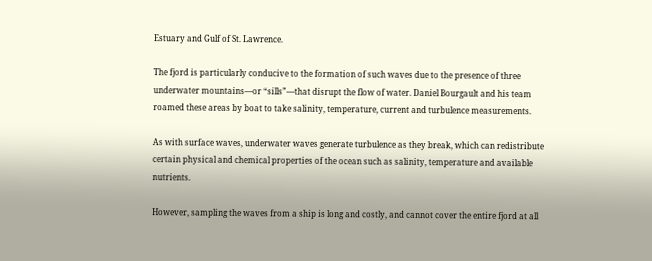Estuary and Gulf of St. Lawrence.

The fjord is particularly conducive to the formation of such waves due to the presence of three underwater mountains—or “sills”—that disrupt the flow of water. Daniel Bourgault and his team roamed these areas by boat to take salinity, temperature, current and turbulence measurements.

As with surface waves, underwater waves generate turbulence as they break, which can redistribute certain physical and chemical properties of the ocean such as salinity, temperature and available nutrients.

However, sampling the waves from a ship is long and costly, and cannot cover the entire fjord at all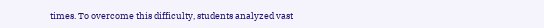times. To overcome this difficulty, students analyzed vast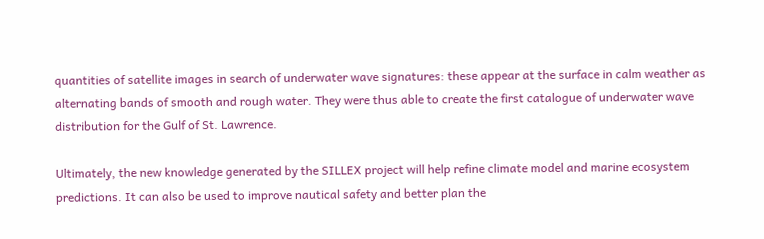quantities of satellite images in search of underwater wave signatures: these appear at the surface in calm weather as alternating bands of smooth and rough water. They were thus able to create the first catalogue of underwater wave distribution for the Gulf of St. Lawrence.

Ultimately, the new knowledge generated by the SILLEX project will help refine climate model and marine ecosystem predictions. It can also be used to improve nautical safety and better plan the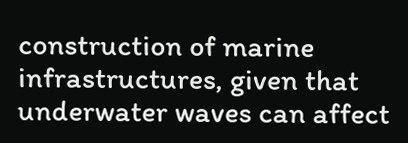construction of marine infrastructures, given that underwater waves can affect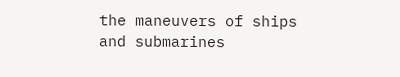the maneuvers of ships and submarines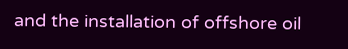and the installation of offshore oil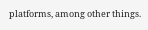platforms, among other things.